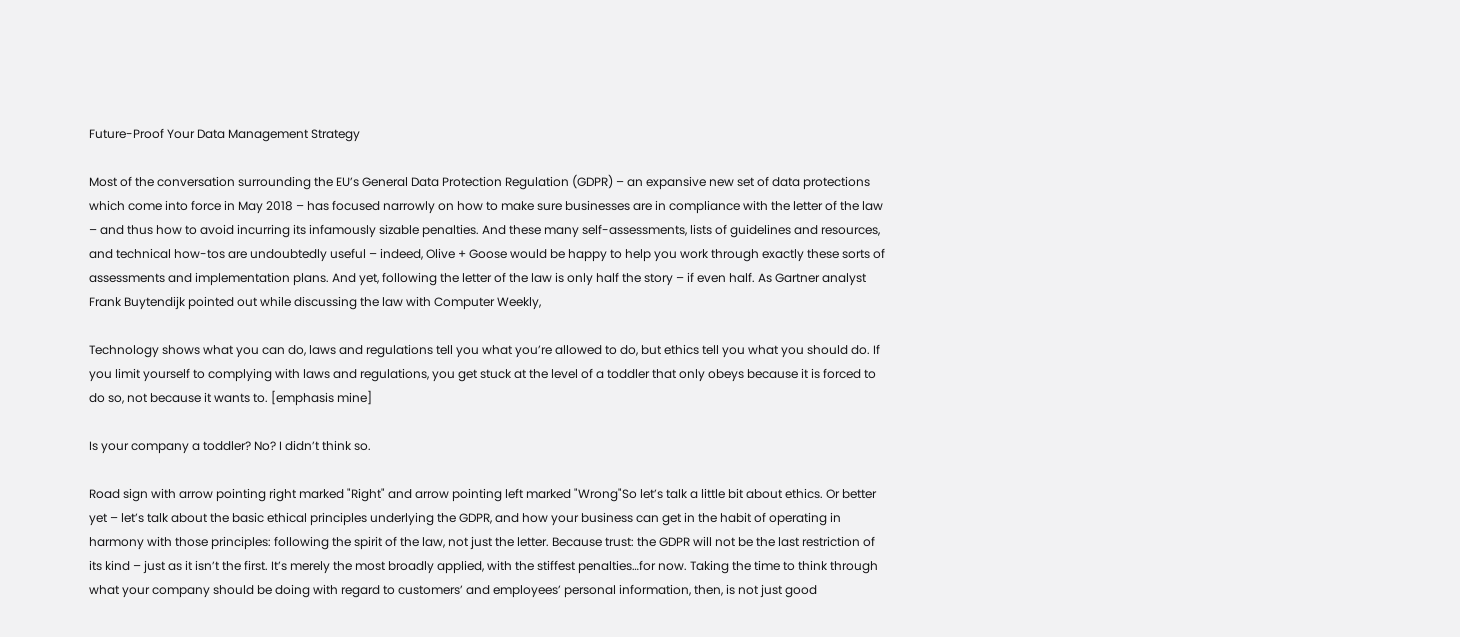Future-Proof Your Data Management Strategy

Most of the conversation surrounding the EU’s General Data Protection Regulation (GDPR) – an expansive new set of data protections which come into force in May 2018 – has focused narrowly on how to make sure businesses are in compliance with the letter of the law – and thus how to avoid incurring its infamously sizable penalties. And these many self-assessments, lists of guidelines and resources, and technical how-tos are undoubtedly useful – indeed, Olive + Goose would be happy to help you work through exactly these sorts of assessments and implementation plans. And yet, following the letter of the law is only half the story – if even half. As Gartner analyst Frank Buytendijk pointed out while discussing the law with Computer Weekly,

Technology shows what you can do, laws and regulations tell you what you’re allowed to do, but ethics tell you what you should do. If you limit yourself to complying with laws and regulations, you get stuck at the level of a toddler that only obeys because it is forced to do so, not because it wants to. [emphasis mine]

Is your company a toddler? No? I didn’t think so.

Road sign with arrow pointing right marked "Right" and arrow pointing left marked "Wrong"So let’s talk a little bit about ethics. Or better yet – let’s talk about the basic ethical principles underlying the GDPR, and how your business can get in the habit of operating in harmony with those principles: following the spirit of the law, not just the letter. Because trust: the GDPR will not be the last restriction of its kind – just as it isn’t the first. It’s merely the most broadly applied, with the stiffest penalties…for now. Taking the time to think through what your company should be doing with regard to customers’ and employees’ personal information, then, is not just good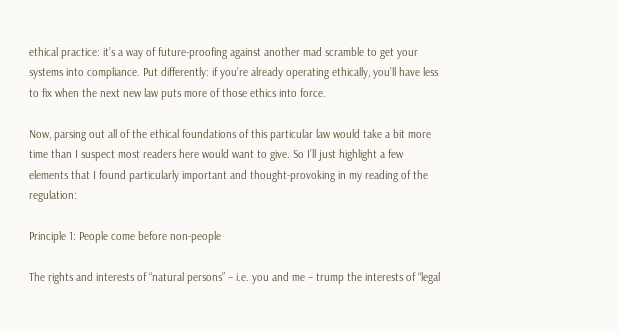ethical practice: it’s a way of future-proofing against another mad scramble to get your systems into compliance. Put differently: if you’re already operating ethically, you’ll have less to fix when the next new law puts more of those ethics into force.

Now, parsing out all of the ethical foundations of this particular law would take a bit more time than I suspect most readers here would want to give. So I’ll just highlight a few elements that I found particularly important and thought-provoking in my reading of the regulation:

Principle 1: People come before non-people

The rights and interests of “natural persons” – i.e. you and me – trump the interests of “legal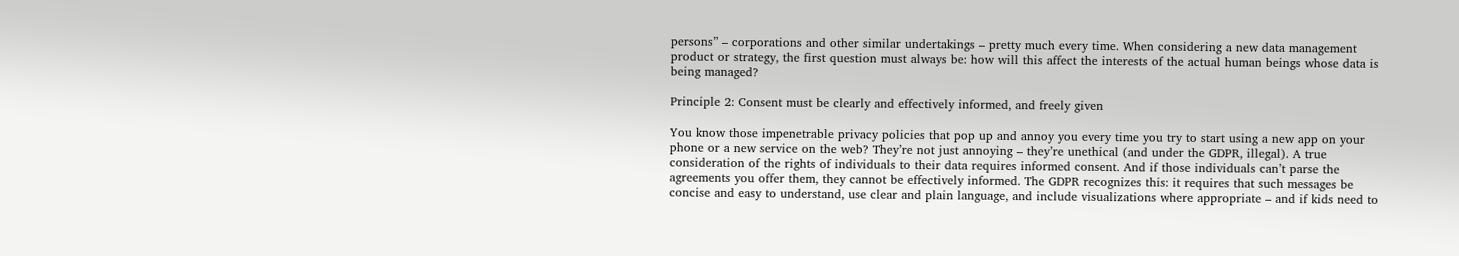persons” – corporations and other similar undertakings – pretty much every time. When considering a new data management product or strategy, the first question must always be: how will this affect the interests of the actual human beings whose data is being managed?

Principle 2: Consent must be clearly and effectively informed, and freely given

You know those impenetrable privacy policies that pop up and annoy you every time you try to start using a new app on your phone or a new service on the web? They’re not just annoying – they’re unethical (and under the GDPR, illegal). A true consideration of the rights of individuals to their data requires informed consent. And if those individuals can’t parse the agreements you offer them, they cannot be effectively informed. The GDPR recognizes this: it requires that such messages be concise and easy to understand, use clear and plain language, and include visualizations where appropriate – and if kids need to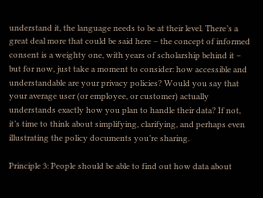understand it, the language needs to be at their level. There’s a great deal more that could be said here – the concept of informed consent is a weighty one, with years of scholarship behind it – but for now, just take a moment to consider: how accessible and understandable are your privacy policies? Would you say that your average user (or employee, or customer) actually understands exactly how you plan to handle their data? If not, it’s time to think about simplifying, clarifying, and perhaps even illustrating the policy documents you’re sharing.

Principle 3: People should be able to find out how data about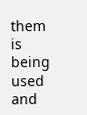them is being used and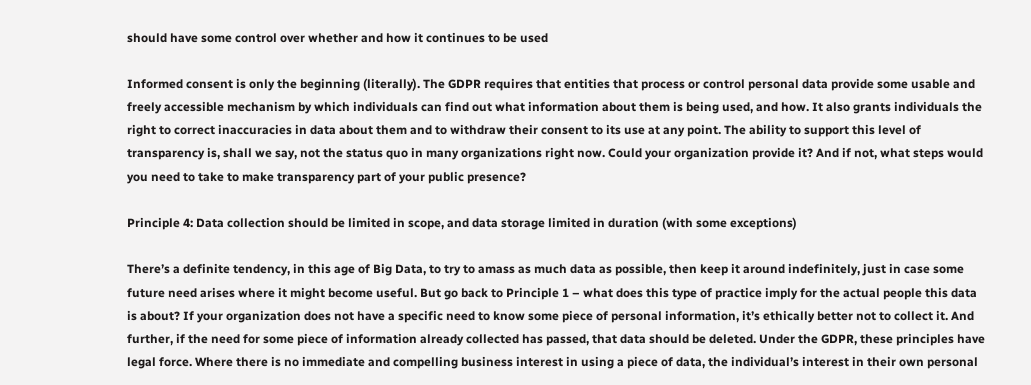should have some control over whether and how it continues to be used

Informed consent is only the beginning (literally). The GDPR requires that entities that process or control personal data provide some usable and freely accessible mechanism by which individuals can find out what information about them is being used, and how. It also grants individuals the right to correct inaccuracies in data about them and to withdraw their consent to its use at any point. The ability to support this level of transparency is, shall we say, not the status quo in many organizations right now. Could your organization provide it? And if not, what steps would you need to take to make transparency part of your public presence?

Principle 4: Data collection should be limited in scope, and data storage limited in duration (with some exceptions)

There’s a definite tendency, in this age of Big Data, to try to amass as much data as possible, then keep it around indefinitely, just in case some future need arises where it might become useful. But go back to Principle 1 – what does this type of practice imply for the actual people this data is about? If your organization does not have a specific need to know some piece of personal information, it’s ethically better not to collect it. And further, if the need for some piece of information already collected has passed, that data should be deleted. Under the GDPR, these principles have legal force. Where there is no immediate and compelling business interest in using a piece of data, the individual’s interest in their own personal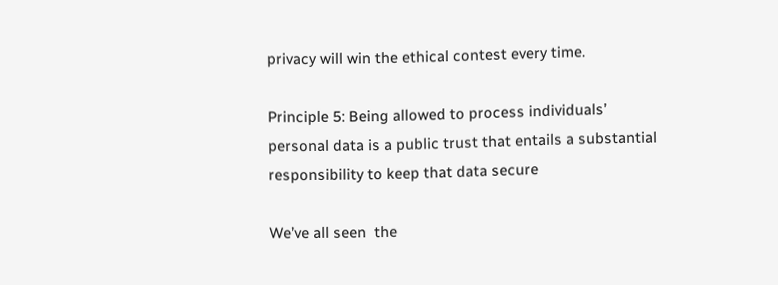privacy will win the ethical contest every time.

Principle 5: Being allowed to process individuals’ personal data is a public trust that entails a substantial responsibility to keep that data secure

We’ve all seen  the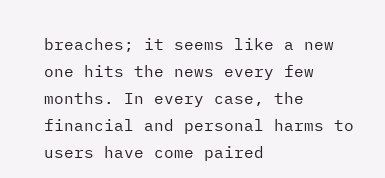breaches; it seems like a new one hits the news every few months. In every case, the financial and personal harms to users have come paired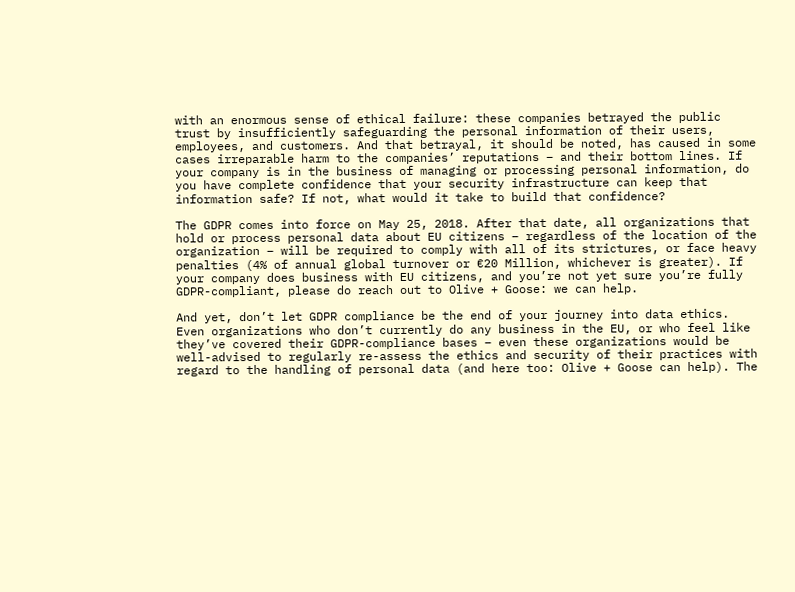with an enormous sense of ethical failure: these companies betrayed the public trust by insufficiently safeguarding the personal information of their users, employees, and customers. And that betrayal, it should be noted, has caused in some cases irreparable harm to the companies’ reputations – and their bottom lines. If your company is in the business of managing or processing personal information, do you have complete confidence that your security infrastructure can keep that information safe? If not, what would it take to build that confidence?

The GDPR comes into force on May 25, 2018. After that date, all organizations that hold or process personal data about EU citizens – regardless of the location of the organization – will be required to comply with all of its strictures, or face heavy penalties (4% of annual global turnover or €20 Million, whichever is greater). If your company does business with EU citizens, and you’re not yet sure you’re fully GDPR-compliant, please do reach out to Olive + Goose: we can help.

And yet, don’t let GDPR compliance be the end of your journey into data ethics. Even organizations who don’t currently do any business in the EU, or who feel like they’ve covered their GDPR-compliance bases – even these organizations would be well-advised to regularly re-assess the ethics and security of their practices with regard to the handling of personal data (and here too: Olive + Goose can help). The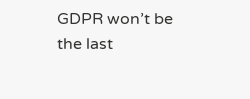GDPR won’t be the last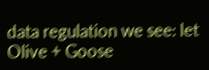data regulation we see: let Olive + Goose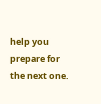help you prepare for the next one.